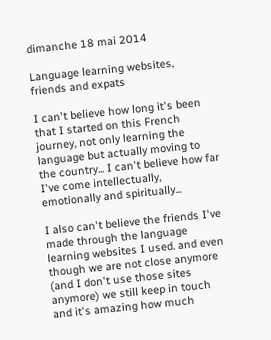dimanche 18 mai 2014

Language learning websites, friends and expats

I can't believe how long it's been that I started on this French journey, not only learning the language but actually moving to the country... I can't believe how far I've come intellectually, emotionally and spiritually...

I also can't believe the friends I've made through the language learning websites I used. and even though we are not close anymore (and I don't use those sites anymore) we still keep in touch and it's amazing how much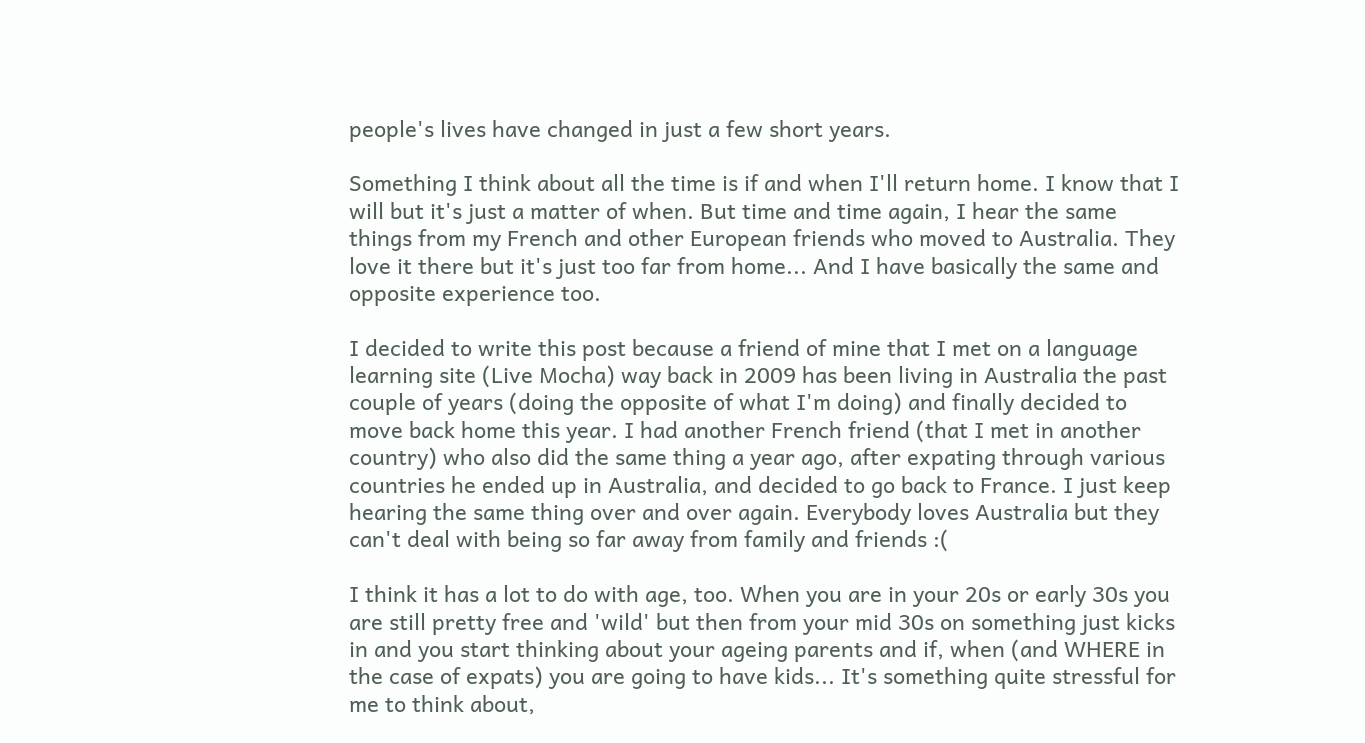people's lives have changed in just a few short years.

Something I think about all the time is if and when I'll return home. I know that I will but it's just a matter of when. But time and time again, I hear the same things from my French and other European friends who moved to Australia. They love it there but it's just too far from home... And I have basically the same and opposite experience too.

I decided to write this post because a friend of mine that I met on a language learning site (Live Mocha) way back in 2009 has been living in Australia the past couple of years (doing the opposite of what I'm doing) and finally decided to move back home this year. I had another French friend (that I met in another country) who also did the same thing a year ago, after expating through various countries he ended up in Australia, and decided to go back to France. I just keep hearing the same thing over and over again. Everybody loves Australia but they can't deal with being so far away from family and friends :(

I think it has a lot to do with age, too. When you are in your 20s or early 30s you are still pretty free and 'wild' but then from your mid 30s on something just kicks in and you start thinking about your ageing parents and if, when (and WHERE in the case of expats) you are going to have kids... It's something quite stressful for me to think about,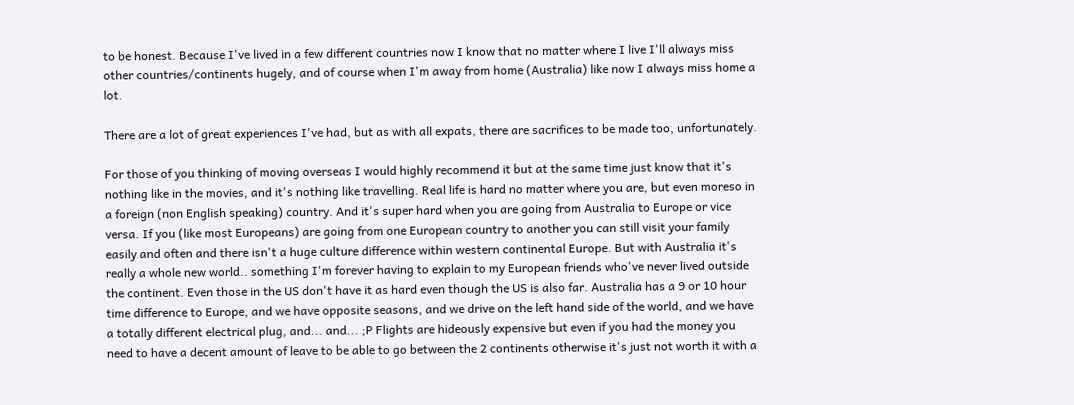to be honest. Because I've lived in a few different countries now I know that no matter where I live I'll always miss other countries/continents hugely, and of course when I'm away from home (Australia) like now I always miss home a lot.

There are a lot of great experiences I've had, but as with all expats, there are sacrifices to be made too, unfortunately.

For those of you thinking of moving overseas I would highly recommend it but at the same time just know that it's nothing like in the movies, and it's nothing like travelling. Real life is hard no matter where you are, but even moreso in a foreign (non English speaking) country. And it's super hard when you are going from Australia to Europe or vice versa. If you (like most Europeans) are going from one European country to another you can still visit your family easily and often and there isn't a huge culture difference within western continental Europe. But with Australia it's really a whole new world.. something I'm forever having to explain to my European friends who've never lived outside the continent. Even those in the US don't have it as hard even though the US is also far. Australia has a 9 or 10 hour time difference to Europe, and we have opposite seasons, and we drive on the left hand side of the world, and we have a totally different electrical plug, and... and... ;P Flights are hideously expensive but even if you had the money you need to have a decent amount of leave to be able to go between the 2 continents otherwise it's just not worth it with a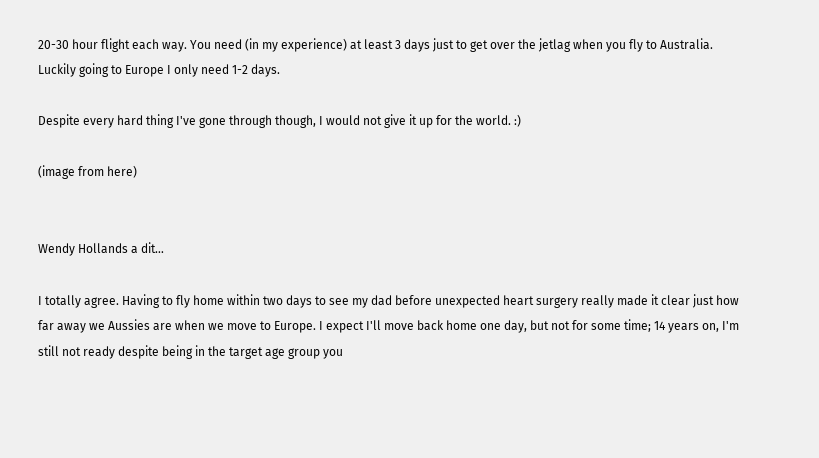20-30 hour flight each way. You need (in my experience) at least 3 days just to get over the jetlag when you fly to Australia. Luckily going to Europe I only need 1-2 days.

Despite every hard thing I've gone through though, I would not give it up for the world. :)

(image from here)


Wendy Hollands a dit…

I totally agree. Having to fly home within two days to see my dad before unexpected heart surgery really made it clear just how far away we Aussies are when we move to Europe. I expect I'll move back home one day, but not for some time; 14 years on, I'm still not ready despite being in the target age group you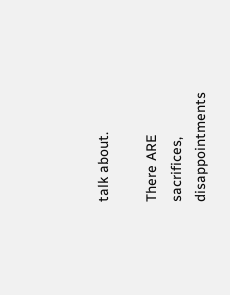talk about.

There ARE sacrifices, disappointments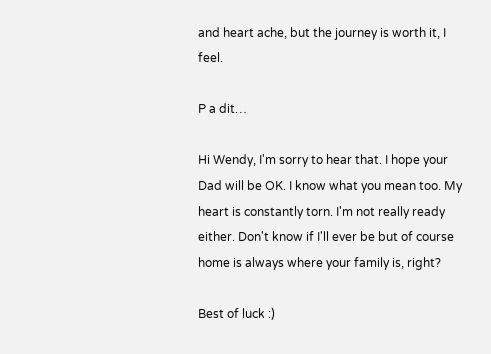and heart ache, but the journey is worth it, I feel.

P a dit…

Hi Wendy, I'm sorry to hear that. I hope your Dad will be OK. I know what you mean too. My heart is constantly torn. I'm not really ready either. Don't know if I'll ever be but of course home is always where your family is, right?

Best of luck :)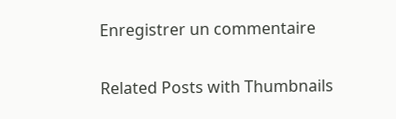Enregistrer un commentaire

Related Posts with Thumbnails